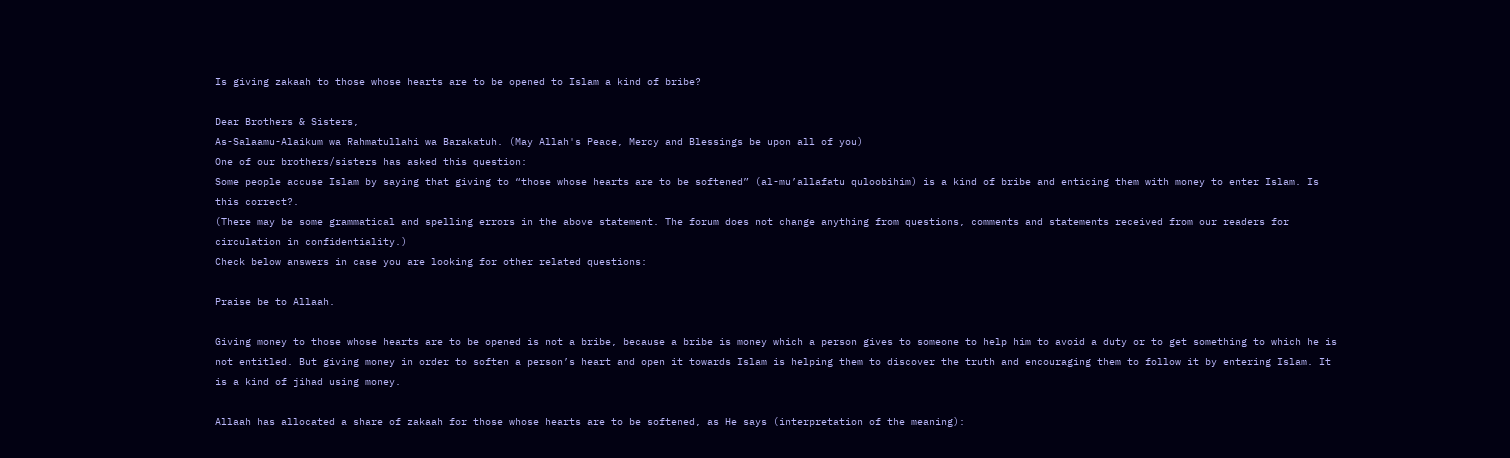Is giving zakaah to those whose hearts are to be opened to Islam a kind of bribe?

Dear Brothers & Sisters,
As-Salaamu-Alaikum wa Rahmatullahi wa Barakatuh. (May Allah's Peace, Mercy and Blessings be upon all of you)
One of our brothers/sisters has asked this question:
Some people accuse Islam by saying that giving to “those whose hearts are to be softened” (al-mu’allafatu quloobihim) is a kind of bribe and enticing them with money to enter Islam. Is this correct?.
(There may be some grammatical and spelling errors in the above statement. The forum does not change anything from questions, comments and statements received from our readers for circulation in confidentiality.)
Check below answers in case you are looking for other related questions:

Praise be to Allaah.

Giving money to those whose hearts are to be opened is not a bribe, because a bribe is money which a person gives to someone to help him to avoid a duty or to get something to which he is not entitled. But giving money in order to soften a person’s heart and open it towards Islam is helping them to discover the truth and encouraging them to follow it by entering Islam. It is a kind of jihad using money.

Allaah has allocated a share of zakaah for those whose hearts are to be softened, as He says (interpretation of the meaning):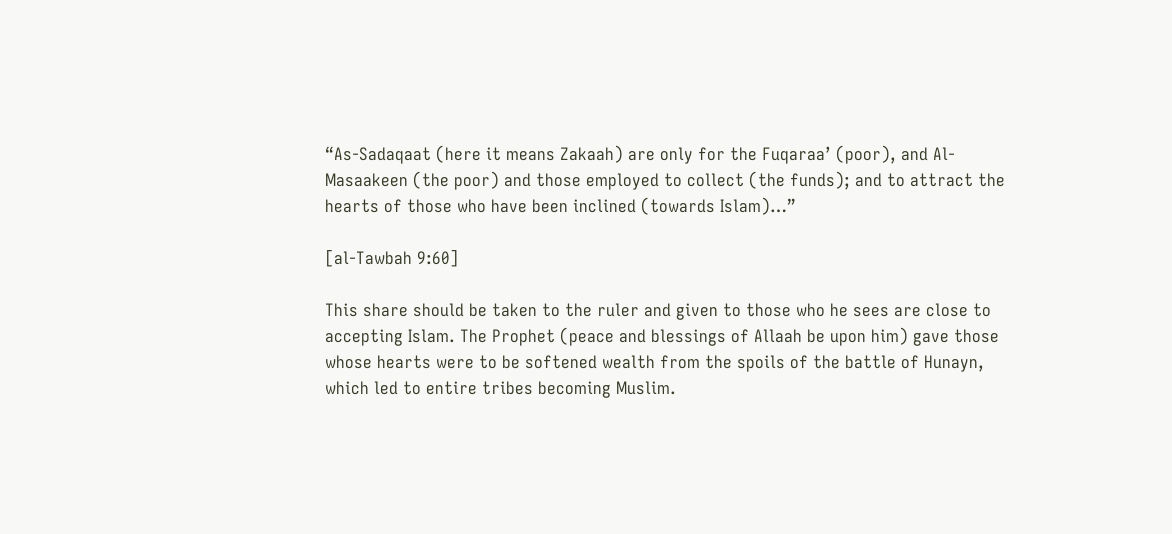“As-Sadaqaat (here it means Zakaah) are only for the Fuqaraa’ (poor), and Al-Masaakeen (the poor) and those employed to collect (the funds); and to attract the hearts of those who have been inclined (towards Islam)…”

[al-Tawbah 9:60]

This share should be taken to the ruler and given to those who he sees are close to accepting Islam. The Prophet (peace and blessings of Allaah be upon him) gave those whose hearts were to be softened wealth from the spoils of the battle of Hunayn, which led to entire tribes becoming Muslim.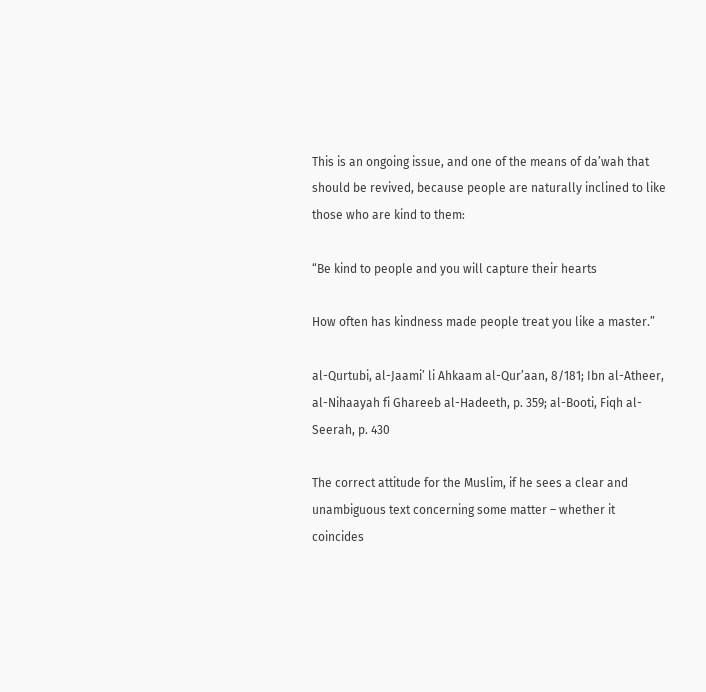This is an ongoing issue, and one of the means of da’wah that should be revived, because people are naturally inclined to like those who are kind to them:

“Be kind to people and you will capture their hearts

How often has kindness made people treat you like a master.”

al-Qurtubi, al-Jaami’ li Ahkaam al-Qur’aan, 8/181; Ibn al-Atheer, al-Nihaayah fi Ghareeb al-Hadeeth, p. 359; al-Booti, Fiqh al-Seerah, p. 430

The correct attitude for the Muslim, if he sees a clear and unambiguous text concerning some matter – whether it coincides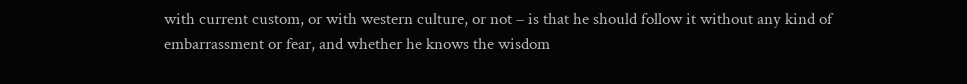with current custom, or with western culture, or not – is that he should follow it without any kind of embarrassment or fear, and whether he knows the wisdom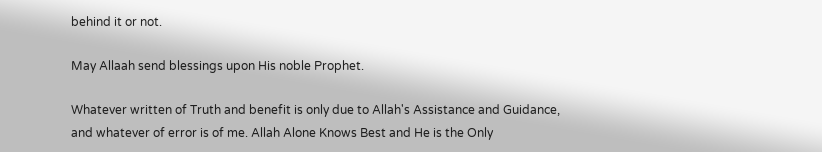behind it or not.

May Allaah send blessings upon His noble Prophet.

Whatever written of Truth and benefit is only due to Allah's Assistance and Guidance, and whatever of error is of me. Allah Alone Knows Best and He is the Only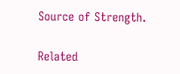Source of Strength.

Related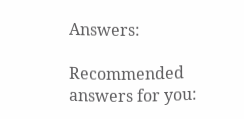Answers:

Recommended answers for you: